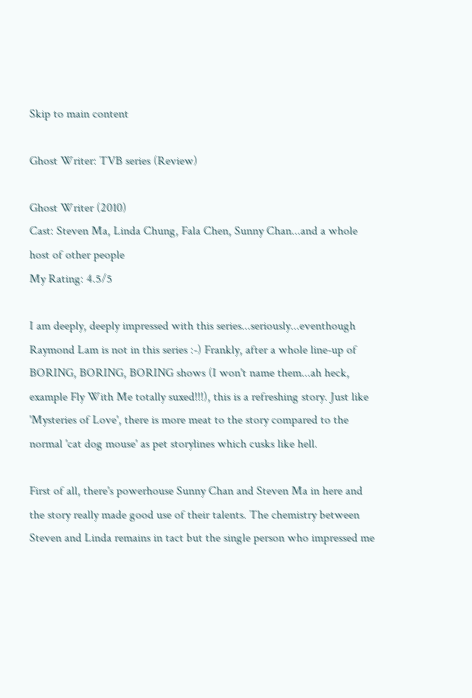Skip to main content

Ghost Writer: TVB series (Review)

Ghost Writer (2010)
Cast: Steven Ma, Linda Chung, Fala Chen, Sunny Chan...and a whole host of other people
My Rating: 4.5/5

I am deeply, deeply impressed with this series...seriously...eventhough Raymond Lam is not in this series :-) Frankly, after a whole line-up of BORING, BORING, BORING shows (I won't name them...ah heck, example Fly With Me totally suxed!!!), this is a refreshing story. Just like 'Mysteries of Love', there is more meat to the story compared to the normal 'cat dog mouse' as pet storylines which cusks like hell.

First of all, there's powerhouse Sunny Chan and Steven Ma in here and the story really made good use of their talents. The chemistry between Steven and Linda remains in tact but the single person who impressed me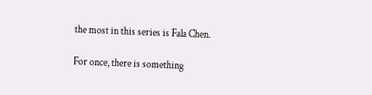the most in this series is Fala Chen.

For once, there is something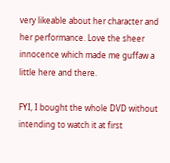very likeable about her character and her performance. Love the sheer innocence which made me guffaw a little here and there.

FYI, I bought the whole DVD without intending to watch it at first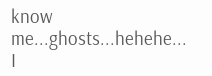know me...ghosts...hehehe... I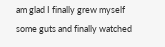am glad I finally grew myself some guts and finally watched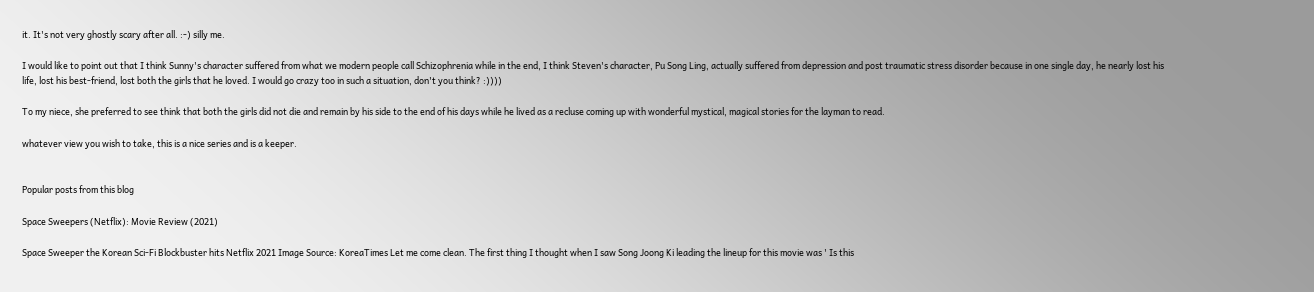it. It's not very ghostly scary after all. :-) silly me.

I would like to point out that I think Sunny's character suffered from what we modern people call Schizophrenia while in the end, I think Steven's character, Pu Song Ling, actually suffered from depression and post traumatic stress disorder because in one single day, he nearly lost his life, lost his best-friend, lost both the girls that he loved. I would go crazy too in such a situation, don't you think? :))))

To my niece, she preferred to see think that both the girls did not die and remain by his side to the end of his days while he lived as a recluse coming up with wonderful mystical, magical stories for the layman to read.

whatever view you wish to take, this is a nice series and is a keeper.


Popular posts from this blog

Space Sweepers (Netflix): Movie Review (2021)

Space Sweeper the Korean Sci-Fi Blockbuster hits Netflix 2021 Image Source: KoreaTimes Let me come clean. The first thing I thought when I saw Song Joong Ki leading the lineup for this movie was ' Is this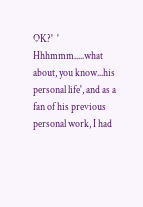OK?'  ' Hhhmmm.....what about, you know...his personal life', and as a fan of his previous personal work, I had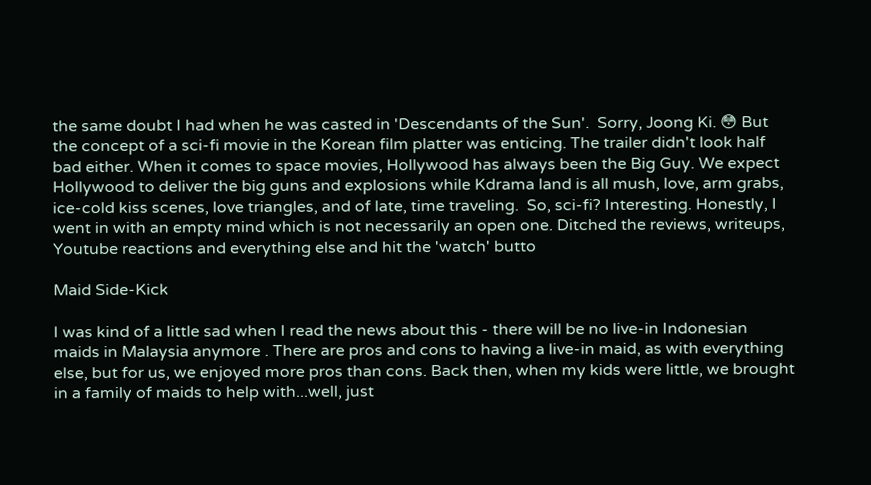the same doubt I had when he was casted in 'Descendants of the Sun'.  Sorry, Joong Ki. 😳 But the concept of a sci-fi movie in the Korean film platter was enticing. The trailer didn't look half bad either. When it comes to space movies, Hollywood has always been the Big Guy. We expect Hollywood to deliver the big guns and explosions while Kdrama land is all mush, love, arm grabs, ice-cold kiss scenes, love triangles, and of late, time traveling.  So, sci-fi? Interesting. Honestly, I went in with an empty mind which is not necessarily an open one. Ditched the reviews, writeups, Youtube reactions and everything else and hit the 'watch' butto

Maid Side-Kick

I was kind of a little sad when I read the news about this - there will be no live-in Indonesian maids in Malaysia anymore . There are pros and cons to having a live-in maid, as with everything else, but for us, we enjoyed more pros than cons. Back then, when my kids were little, we brought in a family of maids to help with...well, just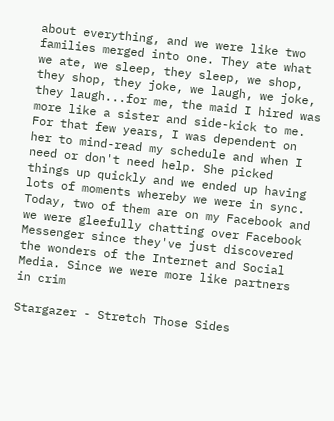about everything, and we were like two families merged into one. They ate what we ate, we sleep, they sleep, we shop, they shop, they joke, we laugh, we joke, they laugh...for me, the maid I hired was more like a sister and side-kick to me. For that few years, I was dependent on her to mind-read my schedule and when I need or don't need help. She picked things up quickly and we ended up having lots of moments whereby we were in sync. Today, two of them are on my Facebook and we were gleefully chatting over Facebook Messenger since they've just discovered the wonders of the Internet and Social Media. Since we were more like partners in crim

Stargazer - Stretch Those Sides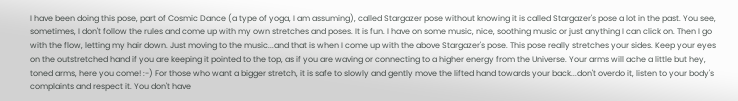I have been doing this pose, part of Cosmic Dance (a type of yoga, I am assuming), called Stargazer pose without knowing it is called Stargazer's pose a lot in the past. You see, sometimes, I don't follow the rules and come up with my own stretches and poses. It is fun. I have on some music, nice, soothing music or just anything I can click on. Then I go with the flow, letting my hair down. Just moving to the music...and that is when I come up with the above Stargazer's pose. This pose really stretches your sides. Keep your eyes on the outstretched hand if you are keeping it pointed to the top, as if you are waving or connecting to a higher energy from the Universe. Your arms will ache a little but hey, toned arms, here you come! :-) For those who want a bigger stretch, it is safe to slowly and gently move the lifted hand towards your back...don't overdo it, listen to your body's complaints and respect it. You don't have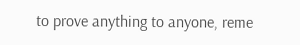to prove anything to anyone, reme